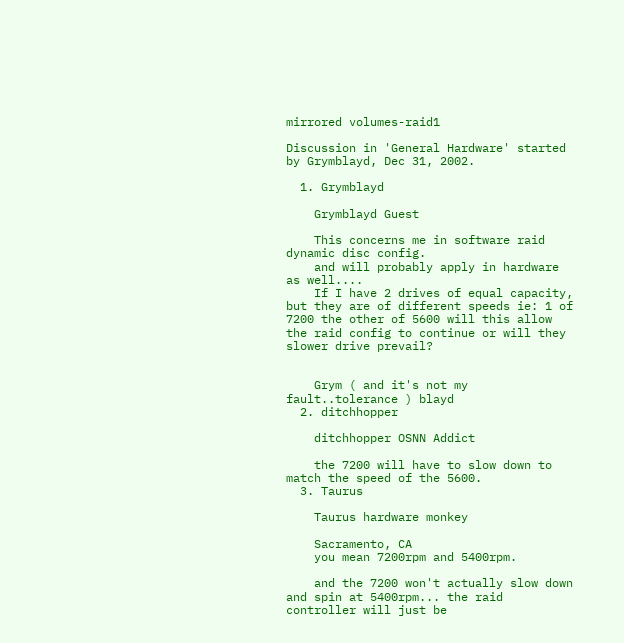mirrored volumes-raid1

Discussion in 'General Hardware' started by Grymblayd, Dec 31, 2002.

  1. Grymblayd

    Grymblayd Guest

    This concerns me in software raid dynamic disc config.
    and will probably apply in hardware as well....
    If I have 2 drives of equal capacity, but they are of different speeds ie: 1 of 7200 the other of 5600 will this allow the raid config to continue or will they slower drive prevail?


    Grym ( and it's not my fault..tolerance ) blayd
  2. ditchhopper

    ditchhopper OSNN Addict

    the 7200 will have to slow down to match the speed of the 5600.
  3. Taurus

    Taurus hardware monkey

    Sacramento, CA
    you mean 7200rpm and 5400rpm.

    and the 7200 won't actually slow down and spin at 5400rpm... the raid controller will just be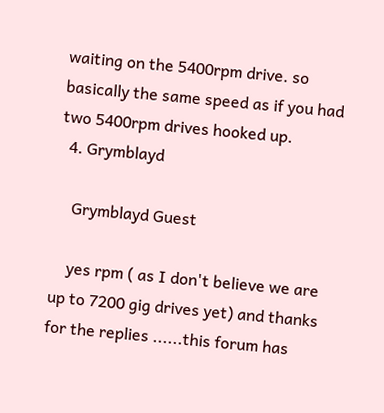waiting on the 5400rpm drive. so basically the same speed as if you had two 5400rpm drives hooked up.
  4. Grymblayd

    Grymblayd Guest

    yes rpm ( as I don't believe we are up to 7200 gig drives yet) and thanks for the replies ......this forum has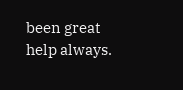been great help always.